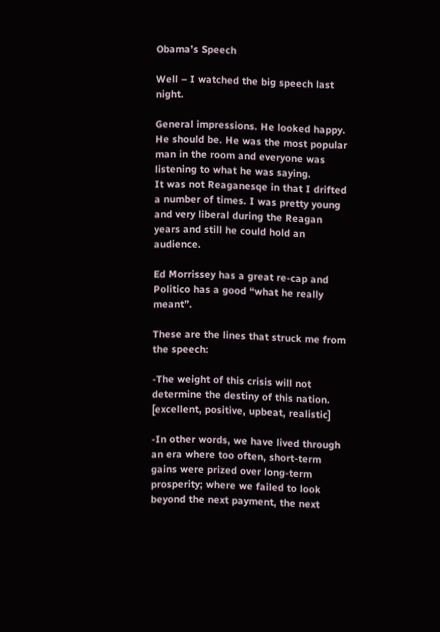Obama’s Speech

Well – I watched the big speech last night.

General impressions. He looked happy. He should be. He was the most popular man in the room and everyone was listening to what he was saying.
It was not Reaganesqe in that I drifted a number of times. I was pretty young and very liberal during the Reagan years and still he could hold an audience.

Ed Morrissey has a great re-cap and Politico has a good “what he really meant”.

These are the lines that struck me from the speech:

-The weight of this crisis will not determine the destiny of this nation.
[excellent, positive, upbeat, realistic]

-In other words, we have lived through an era where too often, short-term gains were prized over long-term prosperity; where we failed to look beyond the next payment, the next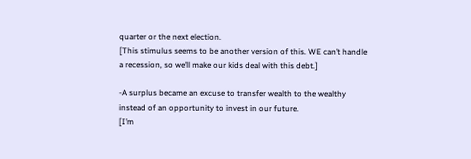quarter or the next election.
[This stimulus seems to be another version of this. WE can’t handle a recession, so we’ll make our kids deal with this debt.]

-A surplus became an excuse to transfer wealth to the wealthy instead of an opportunity to invest in our future.
[I’m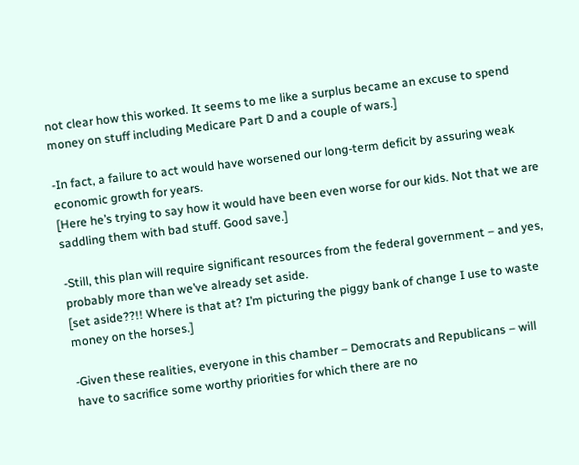not clear how this worked. It seems to me like a surplus became an excuse to spend money on stuff including Medicare Part D and a couple of wars.]

-In fact, a failure to act would have worsened our long-term deficit by assuring weak economic growth for years.
[Here he’s trying to say how it would have been even worse for our kids. Not that we are saddling them with bad stuff. Good save.]

-Still, this plan will require significant resources from the federal government – and yes, probably more than we’ve already set aside.
[set aside??!! Where is that at? I’m picturing the piggy bank of change I use to waste money on the horses.]

-Given these realities, everyone in this chamber – Democrats and Republicans – will have to sacrifice some worthy priorities for which there are no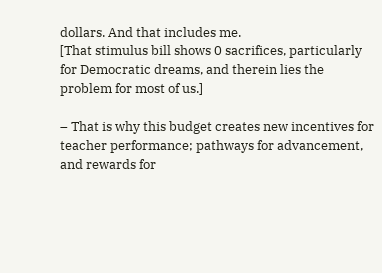dollars. And that includes me.
[That stimulus bill shows 0 sacrifices, particularly for Democratic dreams, and therein lies the problem for most of us.]

– That is why this budget creates new incentives for teacher performance; pathways for advancement, and rewards for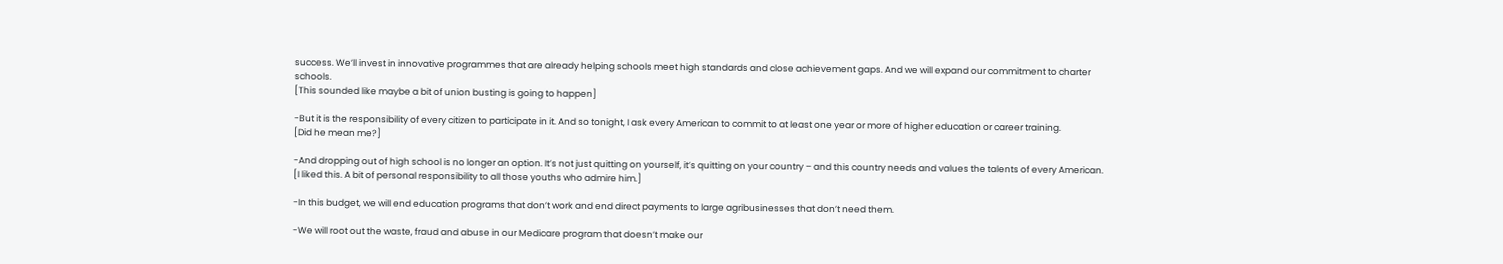success. We’ll invest in innovative programmes that are already helping schools meet high standards and close achievement gaps. And we will expand our commitment to charter schools.
[This sounded like maybe a bit of union busting is going to happen]

-But it is the responsibility of every citizen to participate in it. And so tonight, I ask every American to commit to at least one year or more of higher education or career training.
[Did he mean me?]

-And dropping out of high school is no longer an option. It’s not just quitting on yourself, it’s quitting on your country – and this country needs and values the talents of every American.
[I liked this. A bit of personal responsibility to all those youths who admire him.]

-In this budget, we will end education programs that don’t work and end direct payments to large agribusinesses that don’t need them.

-We will root out the waste, fraud and abuse in our Medicare program that doesn’t make our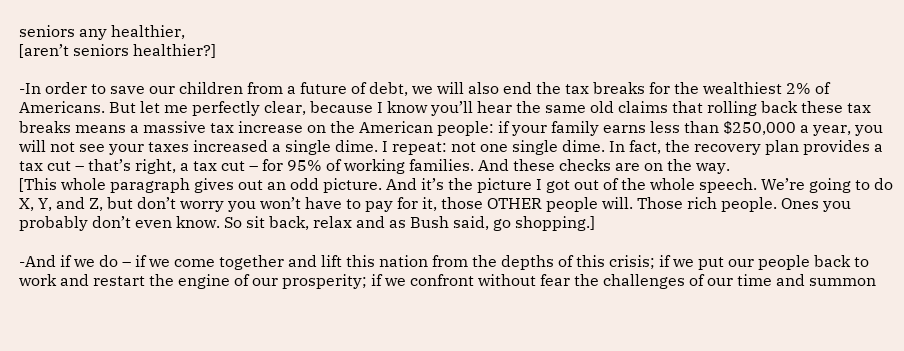seniors any healthier,
[aren’t seniors healthier?]

-In order to save our children from a future of debt, we will also end the tax breaks for the wealthiest 2% of Americans. But let me perfectly clear, because I know you’ll hear the same old claims that rolling back these tax breaks means a massive tax increase on the American people: if your family earns less than $250,000 a year, you will not see your taxes increased a single dime. I repeat: not one single dime. In fact, the recovery plan provides a tax cut – that’s right, a tax cut – for 95% of working families. And these checks are on the way.
[This whole paragraph gives out an odd picture. And it’s the picture I got out of the whole speech. We’re going to do X, Y, and Z, but don’t worry you won’t have to pay for it, those OTHER people will. Those rich people. Ones you probably don’t even know. So sit back, relax and as Bush said, go shopping.]

-And if we do – if we come together and lift this nation from the depths of this crisis; if we put our people back to work and restart the engine of our prosperity; if we confront without fear the challenges of our time and summon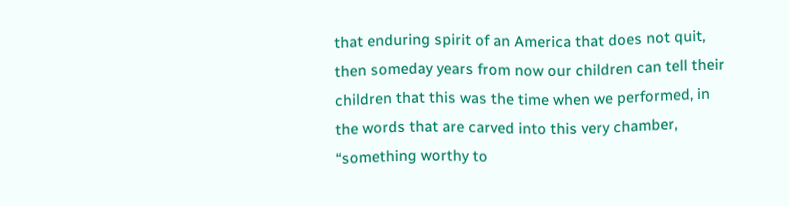that enduring spirit of an America that does not quit, then someday years from now our children can tell their children that this was the time when we performed, in the words that are carved into this very chamber, “something worthy to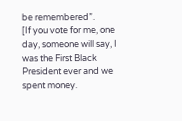be remembered”.
[If you vote for me, one day, someone will say, I was the First Black President ever and we spent money.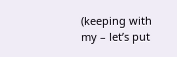(keeping with my – let’s put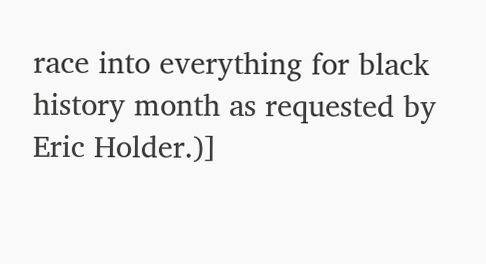race into everything for black history month as requested by Eric Holder.)]